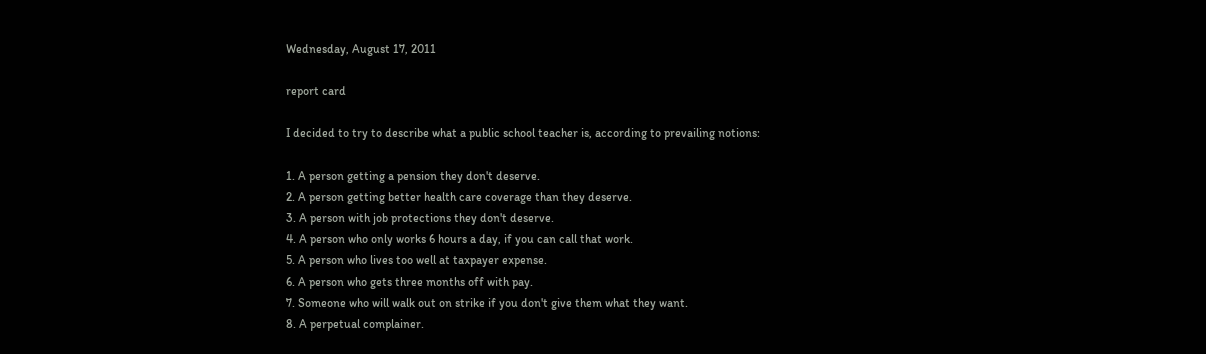Wednesday, August 17, 2011

report card

I decided to try to describe what a public school teacher is, according to prevailing notions:

1. A person getting a pension they don't deserve.
2. A person getting better health care coverage than they deserve.
3. A person with job protections they don't deserve.
4. A person who only works 6 hours a day, if you can call that work.
5. A person who lives too well at taxpayer expense.
6. A person who gets three months off with pay.
7. Someone who will walk out on strike if you don't give them what they want.
8. A perpetual complainer.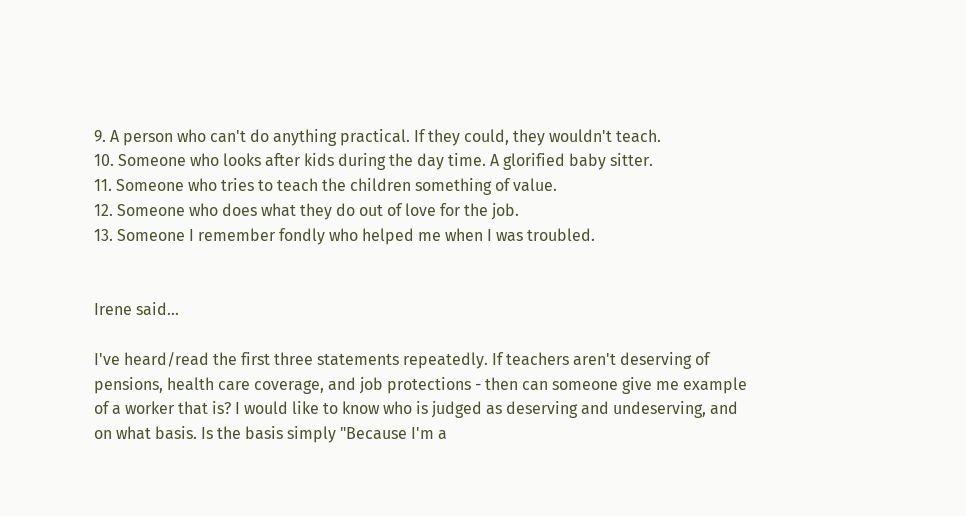9. A person who can't do anything practical. If they could, they wouldn't teach.
10. Someone who looks after kids during the day time. A glorified baby sitter.
11. Someone who tries to teach the children something of value.
12. Someone who does what they do out of love for the job.
13. Someone I remember fondly who helped me when I was troubled.


Irene said...

I've heard/read the first three statements repeatedly. If teachers aren't deserving of pensions, health care coverage, and job protections - then can someone give me example of a worker that is? I would like to know who is judged as deserving and undeserving, and on what basis. Is the basis simply "Because I'm a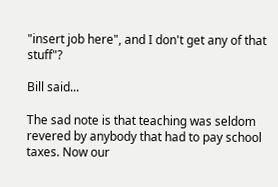"insert job here", and I don't get any of that stuff"?

Bill said...

The sad note is that teaching was seldom revered by anybody that had to pay school taxes. Now our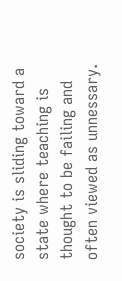society is sliding toward a state where teaching is thought to be failing and often viewed as unnessary.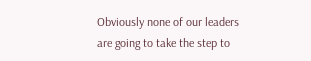Obviously none of our leaders are going to take the step to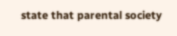state that parental society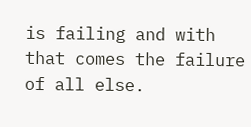is failing and with that comes the failure of all else.